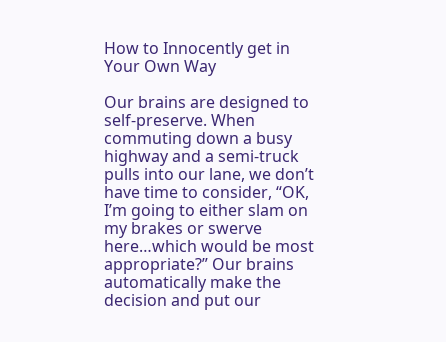How to Innocently get in Your Own Way

Our brains are designed to self-preserve. When commuting down a busy highway and a semi-truck pulls into our lane, we don’t have time to consider, “OK, I’m going to either slam on my brakes or swerve here…which would be most appropriate?” Our brains automatically make the decision and put our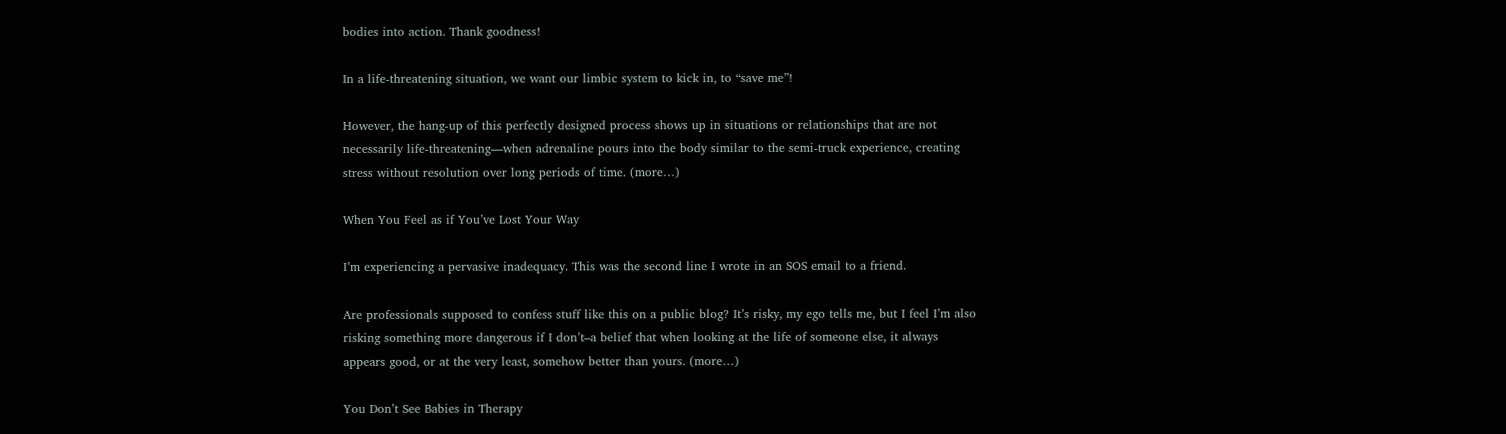bodies into action. Thank goodness!

In a life-threatening situation, we want our limbic system to kick in, to “save me”!

However, the hang-up of this perfectly designed process shows up in situations or relationships that are not necessarily life-threatening––when adrenaline pours into the body similar to the semi-truck experience, creating stress without resolution over long periods of time. (more…)

When You Feel as if You’ve Lost Your Way

I’m experiencing a pervasive inadequacy. This was the second line I wrote in an SOS email to a friend.

Are professionals supposed to confess stuff like this on a public blog? It’s risky, my ego tells me, but I feel I’m also risking something more dangerous if I don’t–a belief that when looking at the life of someone else, it always appears good, or at the very least, somehow better than yours. (more…)

You Don’t See Babies in Therapy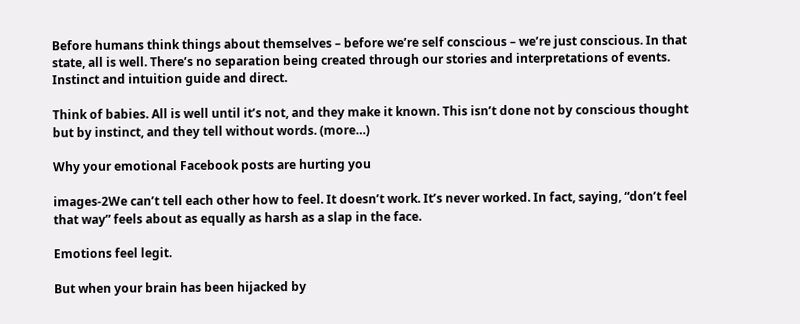Before humans think things about themselves – before we’re self conscious – we’re just conscious. In that state, all is well. There’s no separation being created through our stories and interpretations of events. Instinct and intuition guide and direct.

Think of babies. All is well until it’s not, and they make it known. This isn’t done not by conscious thought but by instinct, and they tell without words. (more…)

Why your emotional Facebook posts are hurting you

images-2We can’t tell each other how to feel. It doesn’t work. It’s never worked. In fact, saying, “don’t feel that way” feels about as equally as harsh as a slap in the face.

Emotions feel legit.

But when your brain has been hijacked by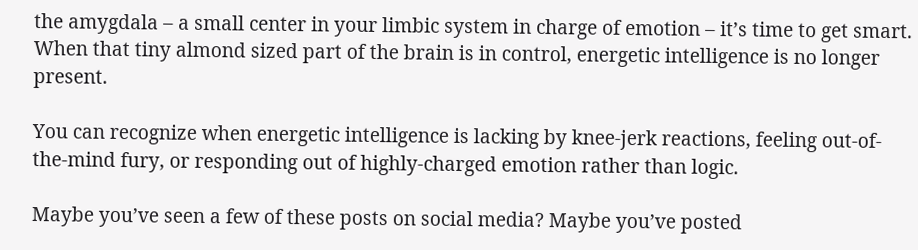the amygdala – a small center in your limbic system in charge of emotion – it’s time to get smart. When that tiny almond sized part of the brain is in control, energetic intelligence is no longer present.

You can recognize when energetic intelligence is lacking by knee-jerk reactions, feeling out-of-the-mind fury, or responding out of highly-charged emotion rather than logic.

Maybe you’ve seen a few of these posts on social media? Maybe you’ve posted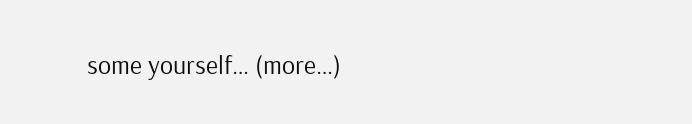some yourself… (more…)